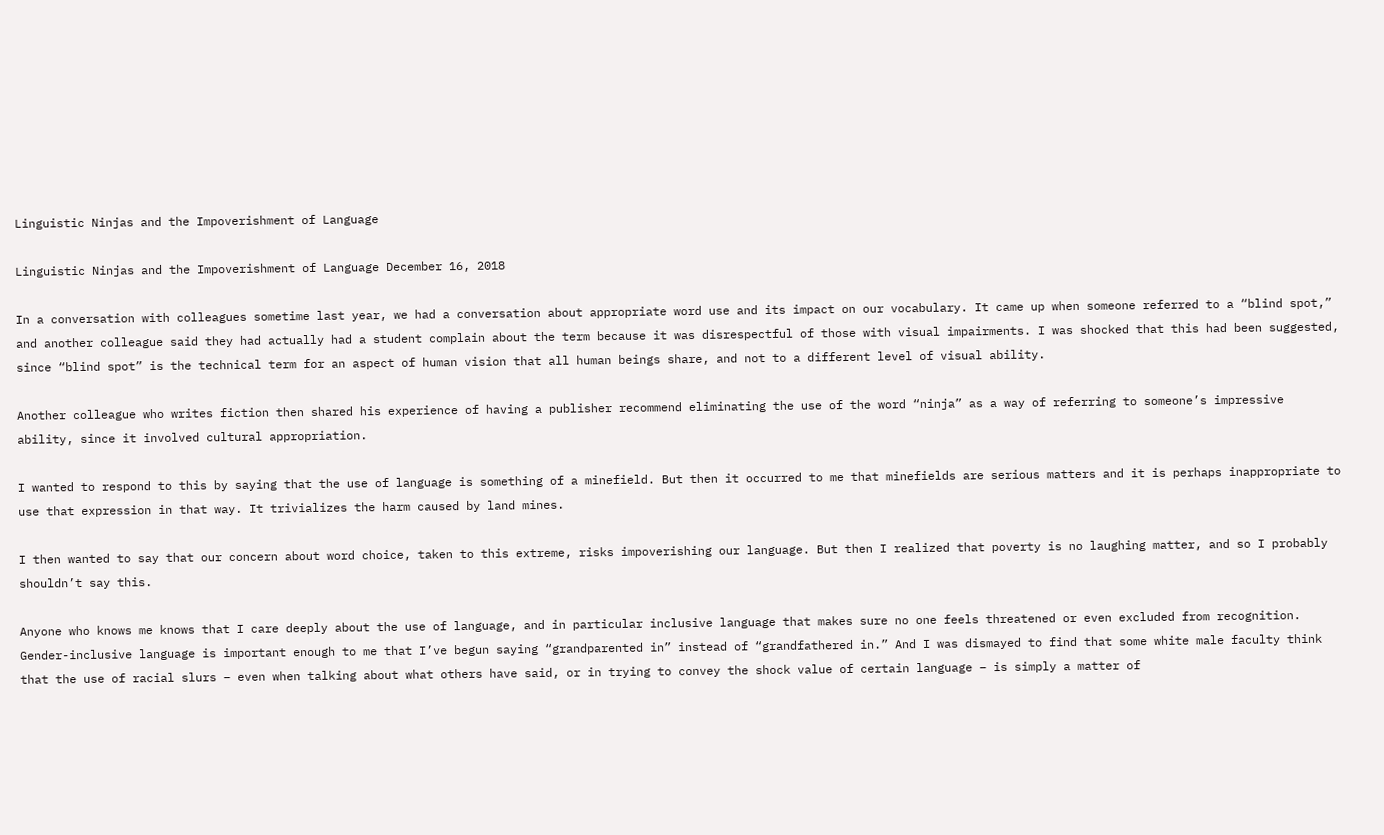Linguistic Ninjas and the Impoverishment of Language

Linguistic Ninjas and the Impoverishment of Language December 16, 2018

In a conversation with colleagues sometime last year, we had a conversation about appropriate word use and its impact on our vocabulary. It came up when someone referred to a “blind spot,” and another colleague said they had actually had a student complain about the term because it was disrespectful of those with visual impairments. I was shocked that this had been suggested, since “blind spot” is the technical term for an aspect of human vision that all human beings share, and not to a different level of visual ability.

Another colleague who writes fiction then shared his experience of having a publisher recommend eliminating the use of the word “ninja” as a way of referring to someone’s impressive ability, since it involved cultural appropriation.

I wanted to respond to this by saying that the use of language is something of a minefield. But then it occurred to me that minefields are serious matters and it is perhaps inappropriate to use that expression in that way. It trivializes the harm caused by land mines.

I then wanted to say that our concern about word choice, taken to this extreme, risks impoverishing our language. But then I realized that poverty is no laughing matter, and so I probably shouldn’t say this.

Anyone who knows me knows that I care deeply about the use of language, and in particular inclusive language that makes sure no one feels threatened or even excluded from recognition. Gender-inclusive language is important enough to me that I’ve begun saying “grandparented in” instead of “grandfathered in.” And I was dismayed to find that some white male faculty think that the use of racial slurs – even when talking about what others have said, or in trying to convey the shock value of certain language – is simply a matter of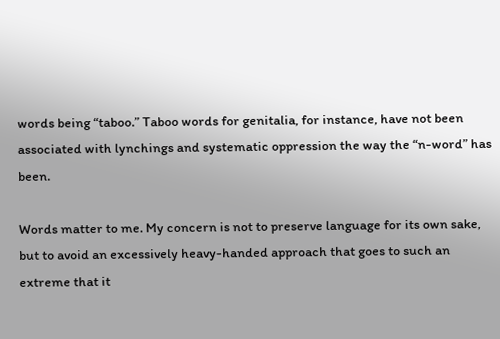words being “taboo.” Taboo words for genitalia, for instance, have not been associated with lynchings and systematic oppression the way the “n-word” has been.

Words matter to me. My concern is not to preserve language for its own sake, but to avoid an excessively heavy-handed approach that goes to such an extreme that it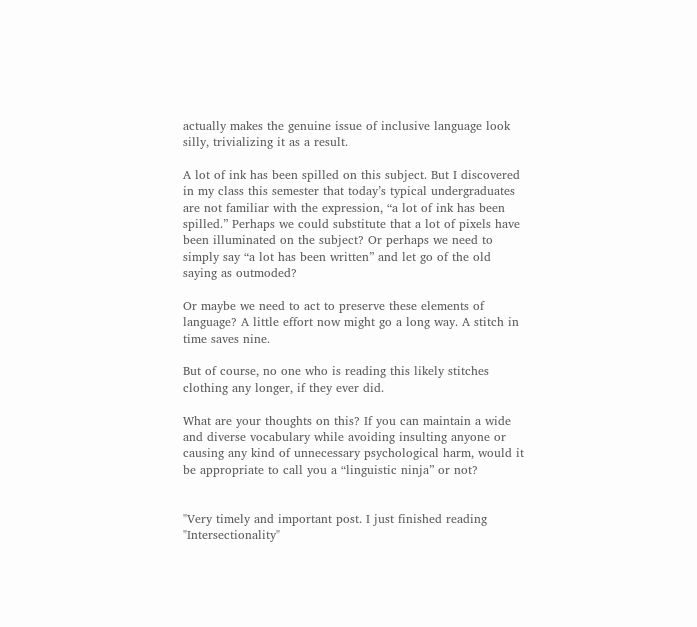actually makes the genuine issue of inclusive language look silly, trivializing it as a result.

A lot of ink has been spilled on this subject. But I discovered in my class this semester that today’s typical undergraduates are not familiar with the expression, “a lot of ink has been spilled.” Perhaps we could substitute that a lot of pixels have been illuminated on the subject? Or perhaps we need to simply say “a lot has been written” and let go of the old saying as outmoded?

Or maybe we need to act to preserve these elements of language? A little effort now might go a long way. A stitch in time saves nine.

But of course, no one who is reading this likely stitches clothing any longer, if they ever did.

What are your thoughts on this? If you can maintain a wide and diverse vocabulary while avoiding insulting anyone or causing any kind of unnecessary psychological harm, would it be appropriate to call you a “linguistic ninja” or not?


"Very timely and important post. I just finished reading "Intersectionality"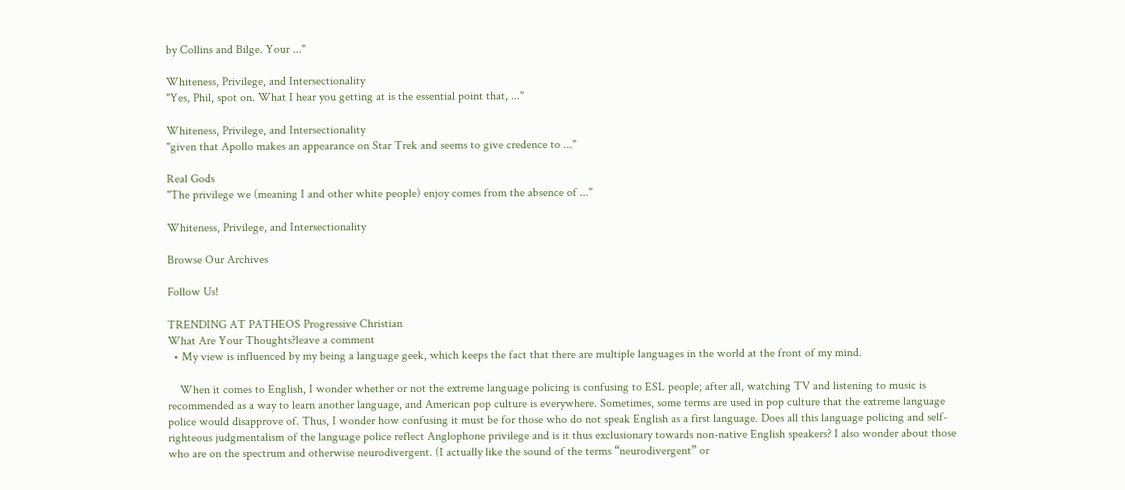by Collins and Bilge. Your ..."

Whiteness, Privilege, and Intersectionality
"Yes, Phil, spot on. What I hear you getting at is the essential point that, ..."

Whiteness, Privilege, and Intersectionality
"given that Apollo makes an appearance on Star Trek and seems to give credence to ..."

Real Gods
"The privilege we (meaning I and other white people) enjoy comes from the absence of ..."

Whiteness, Privilege, and Intersectionality

Browse Our Archives

Follow Us!

TRENDING AT PATHEOS Progressive Christian
What Are Your Thoughts?leave a comment
  • My view is influenced by my being a language geek, which keeps the fact that there are multiple languages in the world at the front of my mind.

    When it comes to English, I wonder whether or not the extreme language policing is confusing to ESL people; after all, watching TV and listening to music is recommended as a way to learn another language, and American pop culture is everywhere. Sometimes, some terms are used in pop culture that the extreme language police would disapprove of. Thus, I wonder how confusing it must be for those who do not speak English as a first language. Does all this language policing and self-righteous judgmentalism of the language police reflect Anglophone privilege and is it thus exclusionary towards non-native English speakers? I also wonder about those who are on the spectrum and otherwise neurodivergent. (I actually like the sound of the terms “neurodivergent” or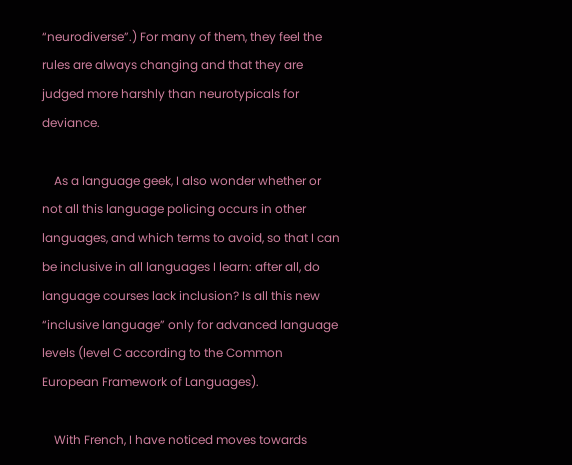“neurodiverse”.) For many of them, they feel the rules are always changing and that they are judged more harshly than neurotypicals for deviance.

    As a language geek, I also wonder whether or not all this language policing occurs in other languages, and which terms to avoid, so that I can be inclusive in all languages I learn: after all, do language courses lack inclusion? Is all this new “inclusive language” only for advanced language levels (level C according to the Common European Framework of Languages).

    With French, I have noticed moves towards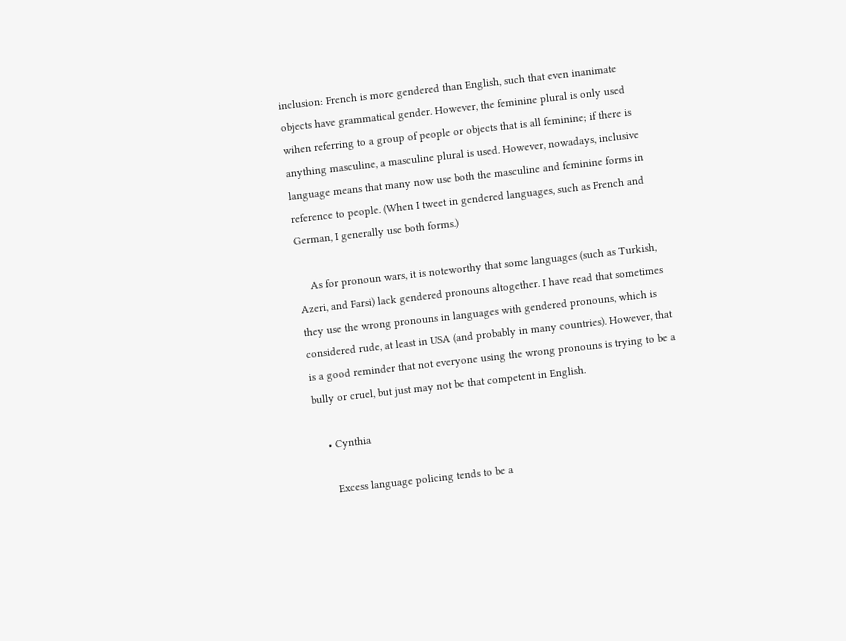inclusion: French is more gendered than English, such that even inanimate objects have grammatical gender. However, the feminine plural is only used wihen referring to a group of people or objects that is all feminine; if there is anything masculine, a masculine plural is used. However, nowadays, inclusive language means that many now use both the masculine and feminine forms in reference to people. (When I tweet in gendered languages, such as French and German, I generally use both forms.)

    As for pronoun wars, it is noteworthy that some languages (such as Turkish, Azeri, and Farsi) lack gendered pronouns altogether. I have read that sometimes they use the wrong pronouns in languages with gendered pronouns, which is considered rude, at least in USA (and probably in many countries). However, that is a good reminder that not everyone using the wrong pronouns is trying to be a bully or cruel, but just may not be that competent in English.

    • Cynthia

      Excess language policing tends to be a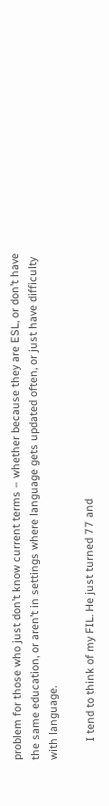problem for those who just don’t know current terms – whether because they are ESL, or don’t have the same education, or aren’t in settings where language gets updated often, or just have difficulty with language.

      I tend to think of my FIL. He just turned 77 and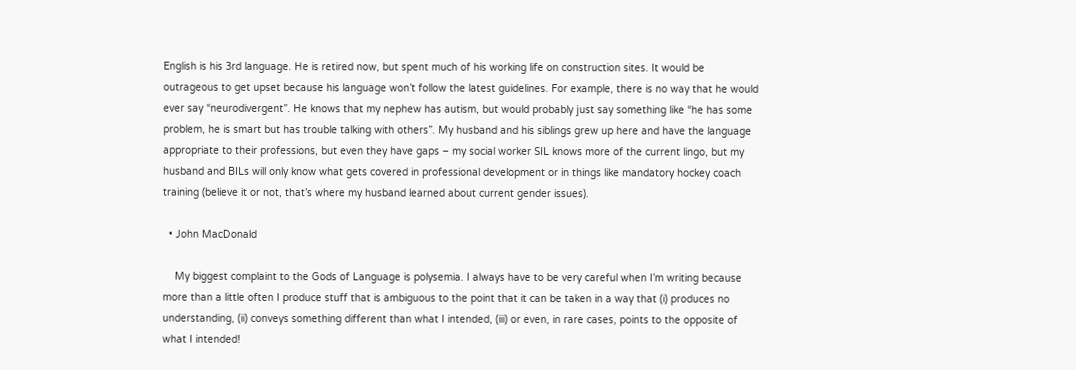English is his 3rd language. He is retired now, but spent much of his working life on construction sites. It would be outrageous to get upset because his language won’t follow the latest guidelines. For example, there is no way that he would ever say “neurodivergent”. He knows that my nephew has autism, but would probably just say something like “he has some problem, he is smart but has trouble talking with others”. My husband and his siblings grew up here and have the language appropriate to their professions, but even they have gaps – my social worker SIL knows more of the current lingo, but my husband and BILs will only know what gets covered in professional development or in things like mandatory hockey coach training (believe it or not, that’s where my husband learned about current gender issues).

  • John MacDonald

    My biggest complaint to the Gods of Language is polysemia. I always have to be very careful when I’m writing because more than a little often I produce stuff that is ambiguous to the point that it can be taken in a way that (i) produces no understanding, (ii) conveys something different than what I intended, (iii) or even, in rare cases, points to the opposite of what I intended!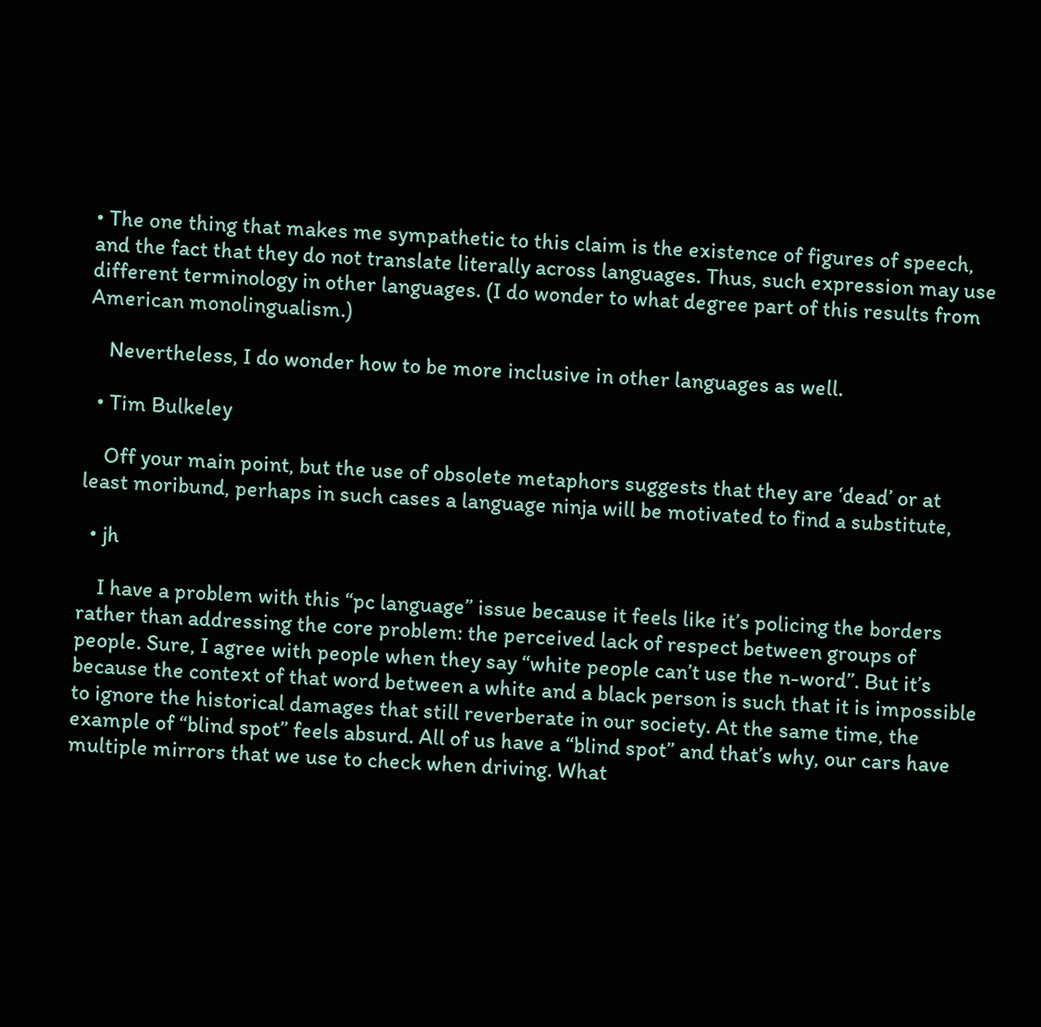• The one thing that makes me sympathetic to this claim is the existence of figures of speech, and the fact that they do not translate literally across languages. Thus, such expression may use different terminology in other languages. (I do wonder to what degree part of this results from American monolingualism.)

    Nevertheless, I do wonder how to be more inclusive in other languages as well.

  • Tim Bulkeley

    Off your main point, but the use of obsolete metaphors suggests that they are ‘dead’ or at least moribund, perhaps in such cases a language ninja will be motivated to find a substitute,

  • jh

    I have a problem with this “pc language” issue because it feels like it’s policing the borders rather than addressing the core problem: the perceived lack of respect between groups of people. Sure, I agree with people when they say “white people can’t use the n-word”. But it’s because the context of that word between a white and a black person is such that it is impossible to ignore the historical damages that still reverberate in our society. At the same time, the example of “blind spot” feels absurd. All of us have a “blind spot” and that’s why, our cars have multiple mirrors that we use to check when driving. What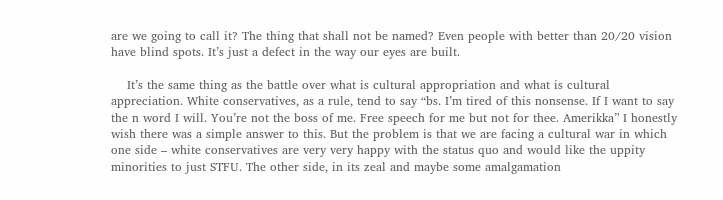are we going to call it? The thing that shall not be named? Even people with better than 20/20 vision have blind spots. It’s just a defect in the way our eyes are built.

    It’s the same thing as the battle over what is cultural appropriation and what is cultural appreciation. White conservatives, as a rule, tend to say “bs. I’m tired of this nonsense. If I want to say the n word I will. You’re not the boss of me. Free speech for me but not for thee. Amerikka” I honestly wish there was a simple answer to this. But the problem is that we are facing a cultural war in which one side – white conservatives are very very happy with the status quo and would like the uppity minorities to just STFU. The other side, in its zeal and maybe some amalgamation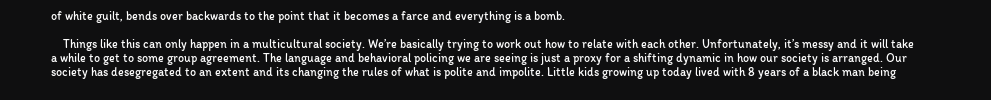of white guilt, bends over backwards to the point that it becomes a farce and everything is a bomb.

    Things like this can only happen in a multicultural society. We’re basically trying to work out how to relate with each other. Unfortunately, it’s messy and it will take a while to get to some group agreement. The language and behavioral policing we are seeing is just a proxy for a shifting dynamic in how our society is arranged. Our society has desegregated to an extent and its changing the rules of what is polite and impolite. Little kids growing up today lived with 8 years of a black man being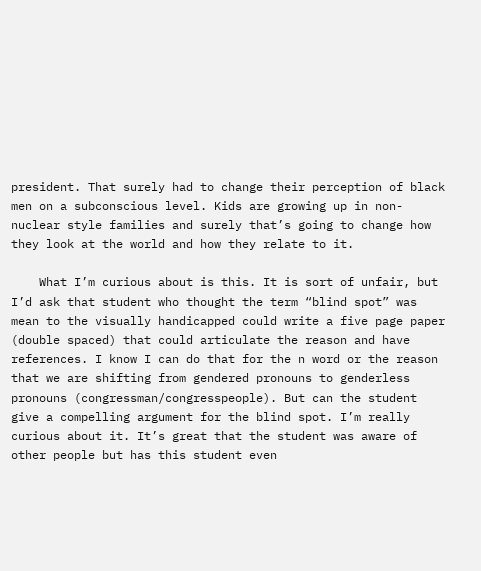president. That surely had to change their perception of black men on a subconscious level. Kids are growing up in non-nuclear style families and surely that’s going to change how they look at the world and how they relate to it.

    What I’m curious about is this. It is sort of unfair, but I’d ask that student who thought the term “blind spot” was mean to the visually handicapped could write a five page paper (double spaced) that could articulate the reason and have references. I know I can do that for the n word or the reason that we are shifting from gendered pronouns to genderless pronouns (congressman/congresspeople). But can the student give a compelling argument for the blind spot. I’m really curious about it. It’s great that the student was aware of other people but has this student even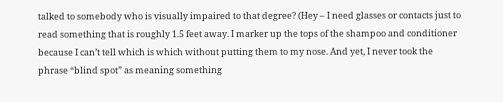talked to somebody who is visually impaired to that degree? (Hey – I need glasses or contacts just to read something that is roughly 1.5 feet away. I marker up the tops of the shampoo and conditioner because I can’t tell which is which without putting them to my nose. And yet, I never took the phrase “blind spot” as meaning something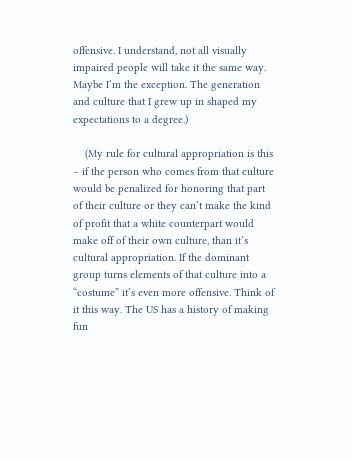offensive. I understand, not all visually impaired people will take it the same way. Maybe I’m the exception. The generation and culture that I grew up in shaped my expectations to a degree.)

    (My rule for cultural appropriation is this – if the person who comes from that culture would be penalized for honoring that part of their culture or they can’t make the kind of profit that a white counterpart would make off of their own culture, than it’s cultural appropriation. If the dominant group turns elements of that culture into a “costume” it’s even more offensive. Think of it this way. The US has a history of making fun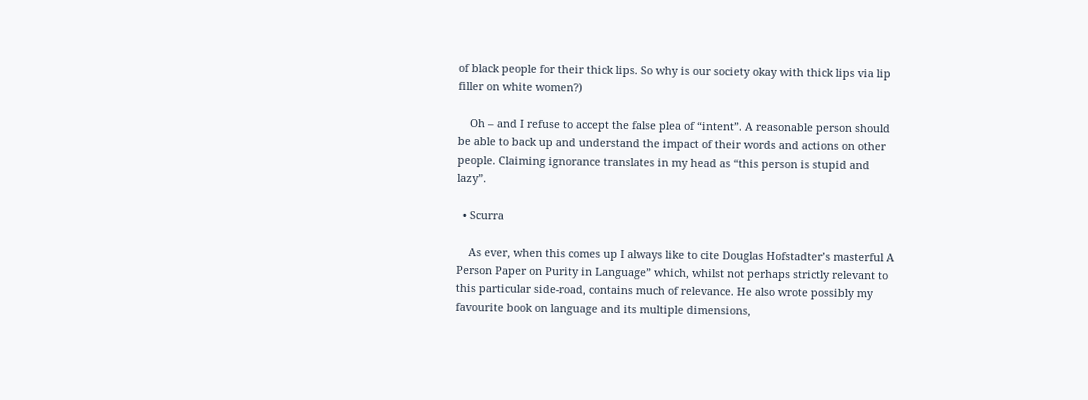of black people for their thick lips. So why is our society okay with thick lips via lip filler on white women?)

    Oh – and I refuse to accept the false plea of “intent”. A reasonable person should be able to back up and understand the impact of their words and actions on other people. Claiming ignorance translates in my head as “this person is stupid and lazy”.

  • Scurra

    As ever, when this comes up I always like to cite Douglas Hofstadter’s masterful A Person Paper on Purity in Language” which, whilst not perhaps strictly relevant to this particular side-road, contains much of relevance. He also wrote possibly my favourite book on language and its multiple dimensions,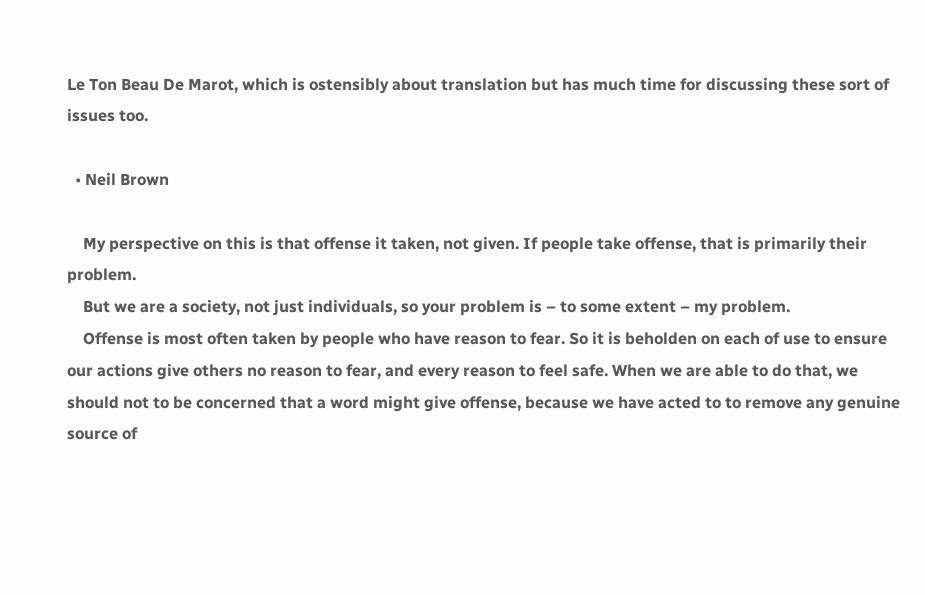Le Ton Beau De Marot, which is ostensibly about translation but has much time for discussing these sort of issues too.

  • Neil Brown

    My perspective on this is that offense it taken, not given. If people take offense, that is primarily their problem.
    But we are a society, not just individuals, so your problem is – to some extent – my problem.
    Offense is most often taken by people who have reason to fear. So it is beholden on each of use to ensure our actions give others no reason to fear, and every reason to feel safe. When we are able to do that, we should not to be concerned that a word might give offense, because we have acted to to remove any genuine source of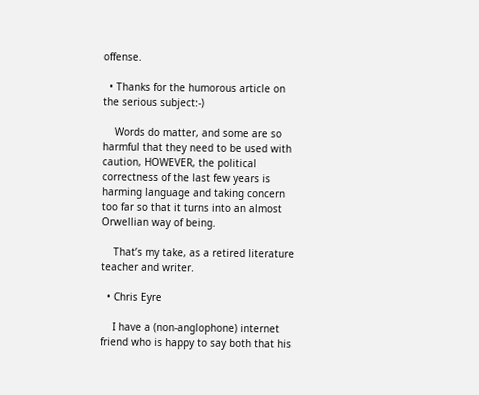offense.

  • Thanks for the humorous article on the serious subject:-)

    Words do matter, and some are so harmful that they need to be used with caution, HOWEVER, the political correctness of the last few years is harming language and taking concern too far so that it turns into an almost Orwellian way of being.

    That’s my take, as a retired literature teacher and writer.

  • Chris Eyre

    I have a (non-anglophone) internet friend who is happy to say both that his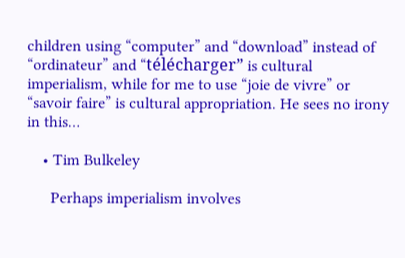children using “computer” and “download” instead of “ordinateur” and “télécharger” is cultural imperialism, while for me to use “joie de vivre” or “savoir faire” is cultural appropriation. He sees no irony in this…

    • Tim Bulkeley

      Perhaps imperialism involves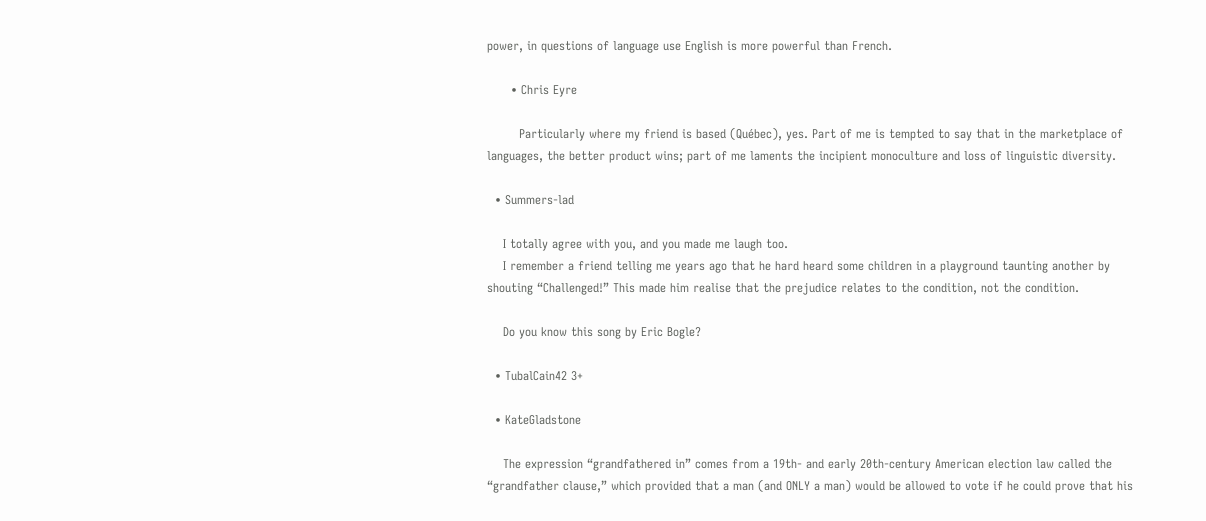power, in questions of language use English is more powerful than French.

      • Chris Eyre

        Particularly where my friend is based (Québec), yes. Part of me is tempted to say that in the marketplace of languages, the better product wins; part of me laments the incipient monoculture and loss of linguistic diversity.

  • Summers-lad

    I totally agree with you, and you made me laugh too.
    I remember a friend telling me years ago that he hard heard some children in a playground taunting another by shouting “Challenged!” This made him realise that the prejudice relates to the condition, not the condition.

    Do you know this song by Eric Bogle?

  • TubalCain42 3+

  • KateGladstone

    The expression “grandfathered in” comes from a 19th- and early 20th-century American election law called the “grandfather clause,” which provided that a man (and ONLY a man) would be allowed to vote if he could prove that his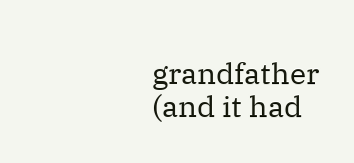grandfather (and it had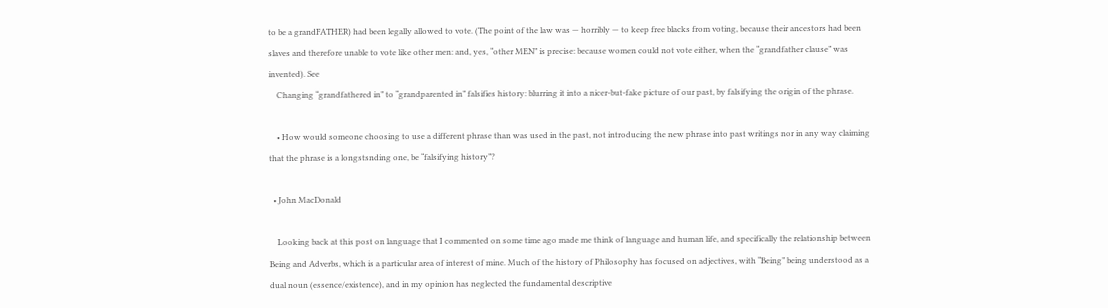to be a grandFATHER) had been legally allowed to vote. (The point of the law was — horribly — to keep free blacks from voting, because their ancestors had been slaves and therefore unable to vote like other men: and, yes, “other MEN” is precise: because women could not vote either, when the “grandfather clause” was invented). See
    Changing “grandfathered in” to “grandparented in” falsifies history: blurring it into a nicer-but-fake picture of our past, by falsifying the origin of the phrase.

    • How would someone choosing to use a different phrase than was used in the past, not introducing the new phrase into past writings nor in any way claiming that the phrase is a longstsnding one, be “falsifying history”?

  • John MacDonald

    Looking back at this post on language that I commented on some time ago made me think of language and human life, and specifically the relationship between Being and Adverbs, which is a particular area of interest of mine. Much of the history of Philosophy has focused on adjectives, with “Being” being understood as a dual noun (essence/existence), and in my opinion has neglected the fundamental descriptive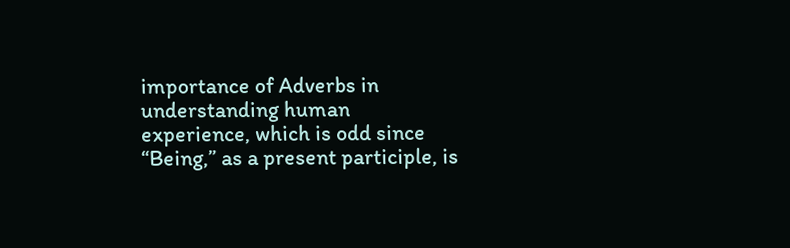importance of Adverbs in understanding human experience, which is odd since “Being,” as a present participle, is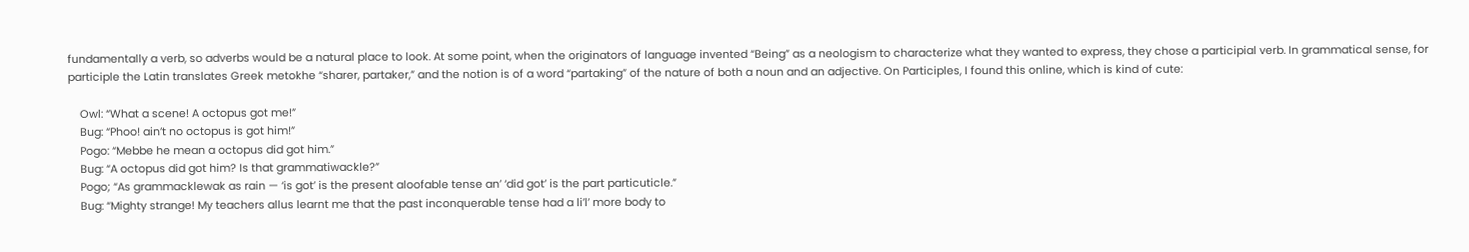fundamentally a verb, so adverbs would be a natural place to look. At some point, when the originators of language invented “Being” as a neologism to characterize what they wanted to express, they chose a participial verb. In grammatical sense, for participle the Latin translates Greek metokhe “sharer, partaker,” and the notion is of a word “partaking” of the nature of both a noun and an adjective. On Participles, I found this online, which is kind of cute:

    Owl: “What a scene! A octopus got me!”
    Bug: “Phoo! ain’t no octopus is got him!”
    Pogo: “Mebbe he mean a octopus did got him.”
    Bug: “A octopus did got him? Is that grammatiwackle?”
    Pogo; “As grammacklewak as rain — ‘is got’ is the present aloofable tense an’ ‘did got’ is the part particuticle.”
    Bug: “Mighty strange! My teachers allus learnt me that the past inconquerable tense had a li’l’ more body to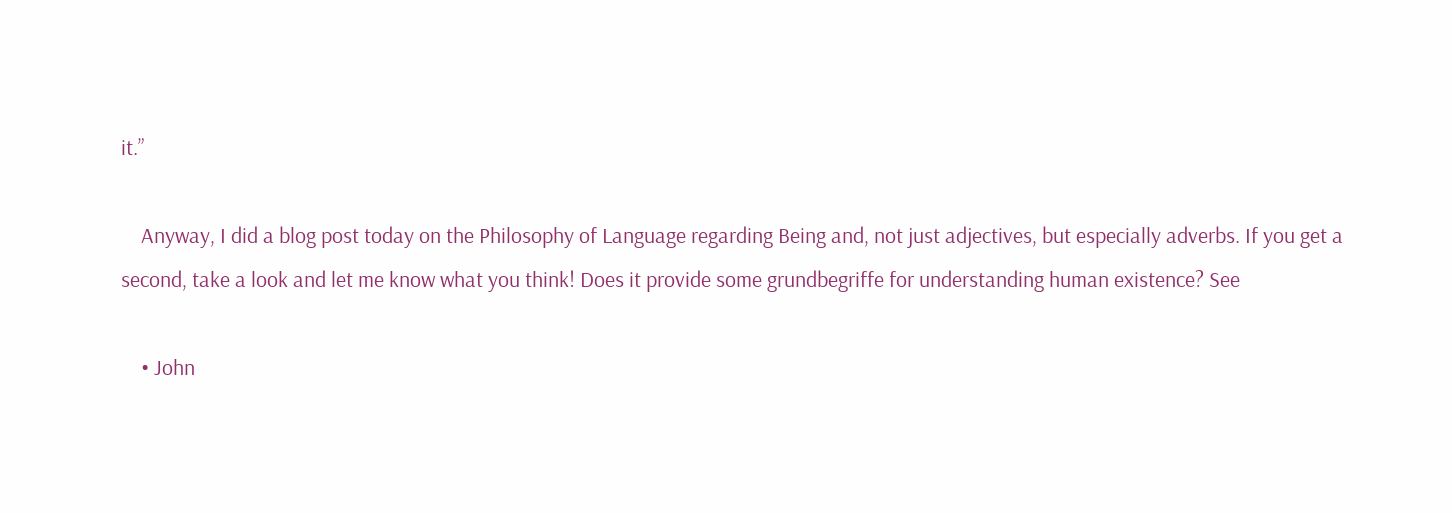it.”

    Anyway, I did a blog post today on the Philosophy of Language regarding Being and, not just adjectives, but especially adverbs. If you get a second, take a look and let me know what you think! Does it provide some grundbegriffe for understanding human existence? See

    • John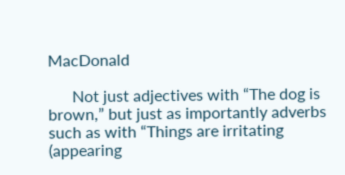MacDonald

      Not just adjectives with “The dog is brown,” but just as importantly adverbs such as with “Things are irritating (appearing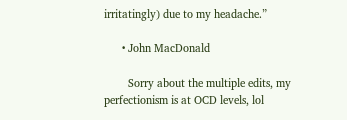irritatingly) due to my headache.”

      • John MacDonald

        Sorry about the multiple edits, my perfectionism is at OCD levels, lol